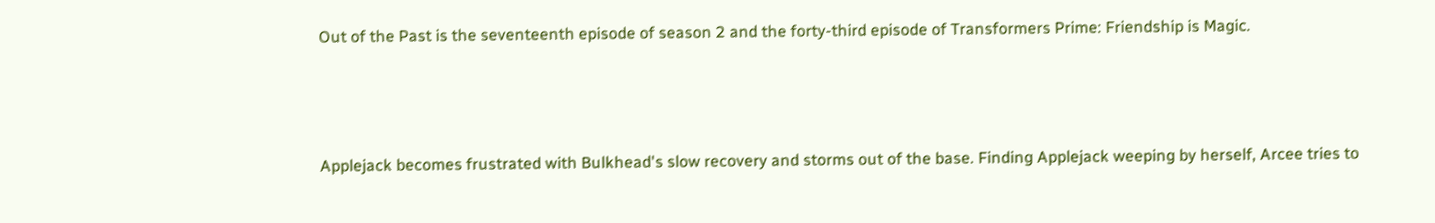Out of the Past is the seventeenth episode of season 2 and the forty-third episode of Transformers Prime: Friendship is Magic.



Applejack becomes frustrated with Bulkhead's slow recovery and storms out of the base. Finding Applejack weeping by herself, Arcee tries to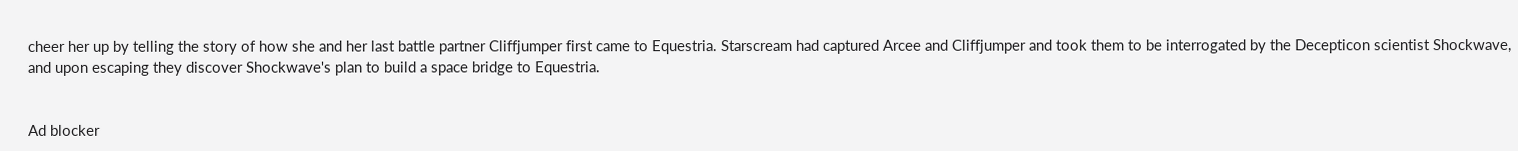cheer her up by telling the story of how she and her last battle partner Cliffjumper first came to Equestria. Starscream had captured Arcee and Cliffjumper and took them to be interrogated by the Decepticon scientist Shockwave, and upon escaping they discover Shockwave's plan to build a space bridge to Equestria.


Ad blocker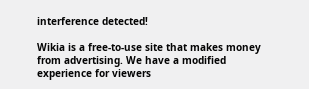interference detected!

Wikia is a free-to-use site that makes money from advertising. We have a modified experience for viewers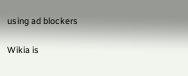using ad blockers

Wikia is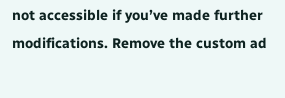not accessible if you’ve made further modifications. Remove the custom ad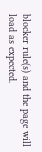blocker rule(s) and the page will load as expected.